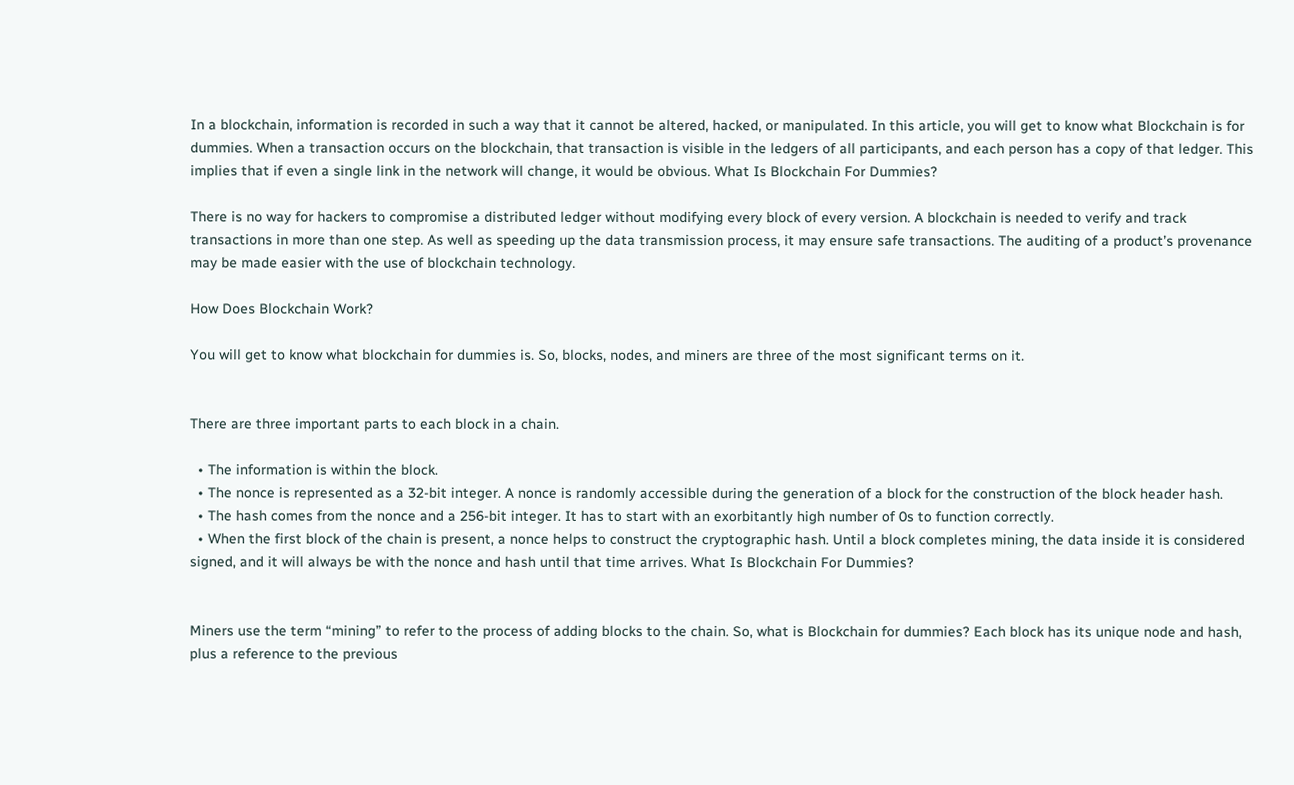In a blockchain, information is recorded in such a way that it cannot be altered, hacked, or manipulated. In this article, you will get to know what Blockchain is for dummies. When a transaction occurs on the blockchain, that transaction is visible in the ledgers of all participants, and each person has a copy of that ledger. This implies that if even a single link in the network will change, it would be obvious. What Is Blockchain For Dummies?

There is no way for hackers to compromise a distributed ledger without modifying every block of every version. A blockchain is needed to verify and track transactions in more than one step. As well as speeding up the data transmission process, it may ensure safe transactions. The auditing of a product’s provenance may be made easier with the use of blockchain technology.

How Does Blockchain Work?

You will get to know what blockchain for dummies is. So, blocks, nodes, and miners are three of the most significant terms on it.


There are three important parts to each block in a chain.

  • The information is within the block.
  • The nonce is represented as a 32-bit integer. A nonce is randomly accessible during the generation of a block for the construction of the block header hash.
  • The hash comes from the nonce and a 256-bit integer. It has to start with an exorbitantly high number of 0s to function correctly.
  • When the first block of the chain is present, a nonce helps to construct the cryptographic hash. Until a block completes mining, the data inside it is considered signed, and it will always be with the nonce and hash until that time arrives. What Is Blockchain For Dummies?


Miners use the term “mining” to refer to the process of adding blocks to the chain. So, what is Blockchain for dummies? Each block has its unique node and hash, plus a reference to the previous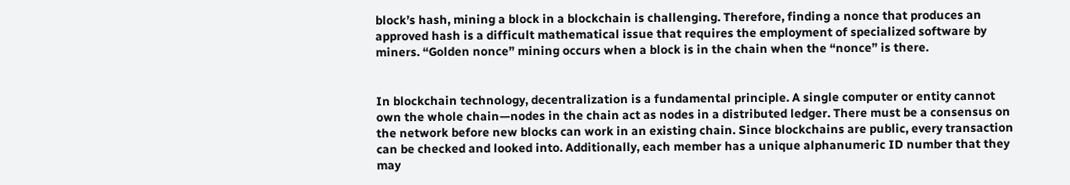block’s hash, mining a block in a blockchain is challenging. Therefore, finding a nonce that produces an approved hash is a difficult mathematical issue that requires the employment of specialized software by miners. “Golden nonce” mining occurs when a block is in the chain when the “nonce” is there.


In blockchain technology, decentralization is a fundamental principle. A single computer or entity cannot own the whole chain—nodes in the chain act as nodes in a distributed ledger. There must be a consensus on the network before new blocks can work in an existing chain. Since blockchains are public, every transaction can be checked and looked into. Additionally, each member has a unique alphanumeric ID number that they may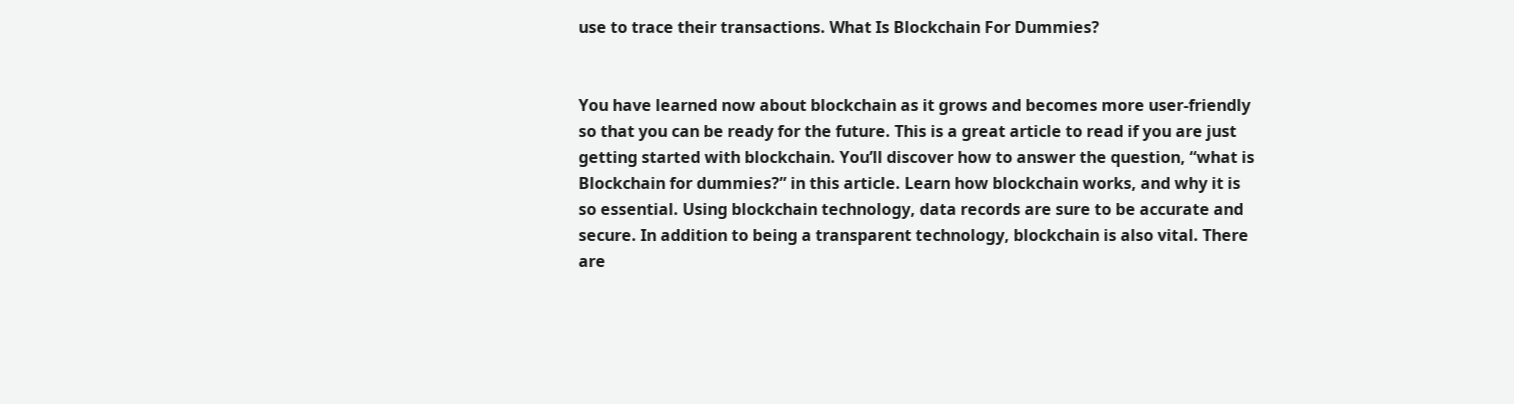use to trace their transactions. What Is Blockchain For Dummies?


You have learned now about blockchain as it grows and becomes more user-friendly so that you can be ready for the future. This is a great article to read if you are just getting started with blockchain. You’ll discover how to answer the question, “what is Blockchain for dummies?” in this article. Learn how blockchain works, and why it is so essential. Using blockchain technology, data records are sure to be accurate and secure. In addition to being a transparent technology, blockchain is also vital. There are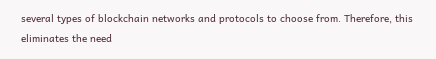several types of blockchain networks and protocols to choose from. Therefore, this eliminates the need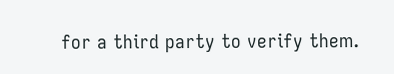for a third party to verify them.